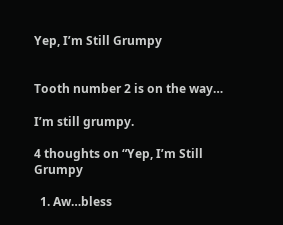Yep, I’m Still Grumpy


Tooth number 2 is on the way…

I’m still grumpy.

4 thoughts on “Yep, I’m Still Grumpy

  1. Aw…bless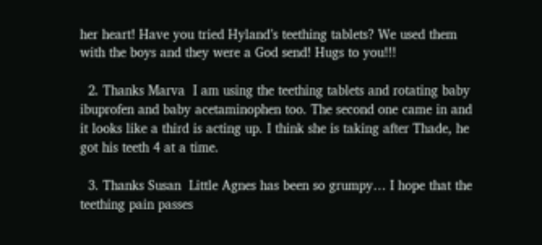her heart! Have you tried Hyland’s teething tablets? We used them with the boys and they were a God send! Hugs to you!!!

  2. Thanks Marva  I am using the teething tablets and rotating baby ibuprofen and baby acetaminophen too. The second one came in and it looks like a third is acting up. I think she is taking after Thade, he got his teeth 4 at a time.

  3. Thanks Susan  Little Agnes has been so grumpy… I hope that the teething pain passes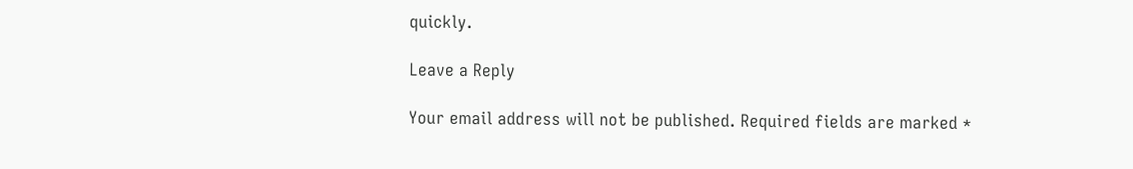quickly.

Leave a Reply

Your email address will not be published. Required fields are marked *